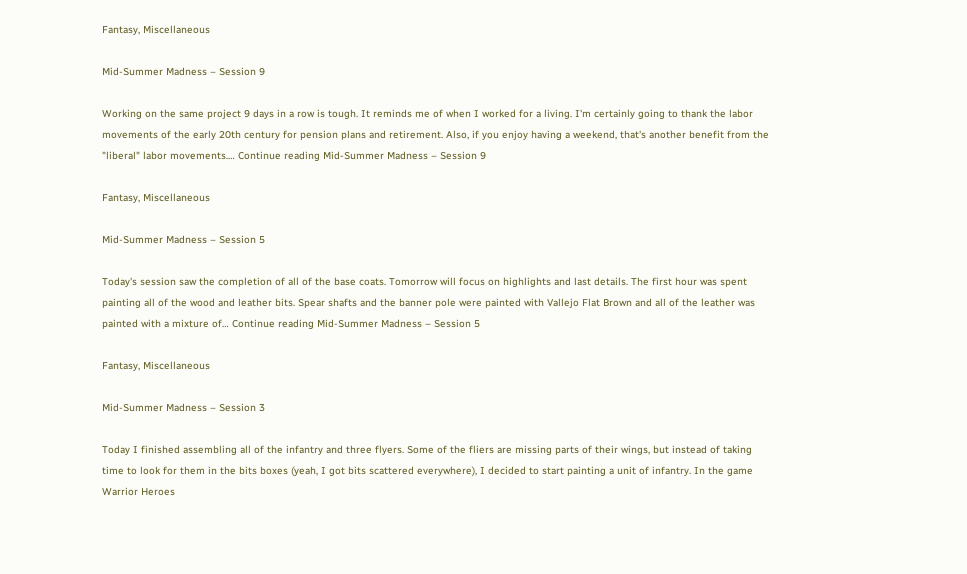Fantasy, Miscellaneous

Mid-Summer Madness – Session 9

Working on the same project 9 days in a row is tough. It reminds me of when I worked for a living. I'm certainly going to thank the labor movements of the early 20th century for pension plans and retirement. Also, if you enjoy having a weekend, that's another benefit from the "liberal" labor movements.… Continue reading Mid-Summer Madness – Session 9

Fantasy, Miscellaneous

Mid-Summer Madness – Session 5

Today's session saw the completion of all of the base coats. Tomorrow will focus on highlights and last details. The first hour was spent painting all of the wood and leather bits. Spear shafts and the banner pole were painted with Vallejo Flat Brown and all of the leather was painted with a mixture of… Continue reading Mid-Summer Madness – Session 5

Fantasy, Miscellaneous

Mid-Summer Madness – Session 3

Today I finished assembling all of the infantry and three flyers. Some of the fliers are missing parts of their wings, but instead of taking time to look for them in the bits boxes (yeah, I got bits scattered everywhere), I decided to start painting a unit of infantry. In the game Warrior Heroes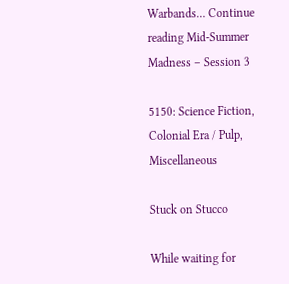Warbands… Continue reading Mid-Summer Madness – Session 3

5150: Science Fiction, Colonial Era / Pulp, Miscellaneous

Stuck on Stucco

While waiting for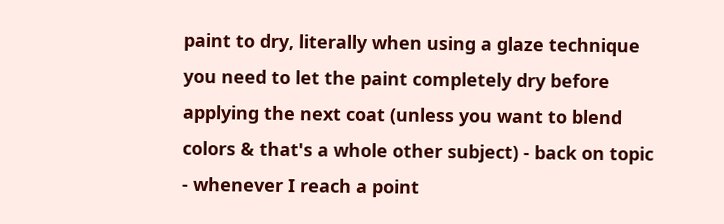paint to dry, literally when using a glaze technique you need to let the paint completely dry before applying the next coat (unless you want to blend colors & that's a whole other subject) - back on topic - whenever I reach a point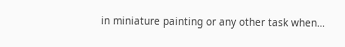in miniature painting or any other task when…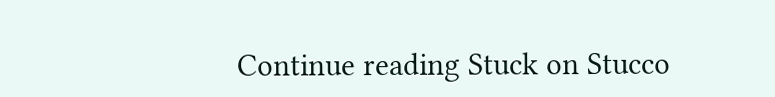Continue reading Stuck on Stucco